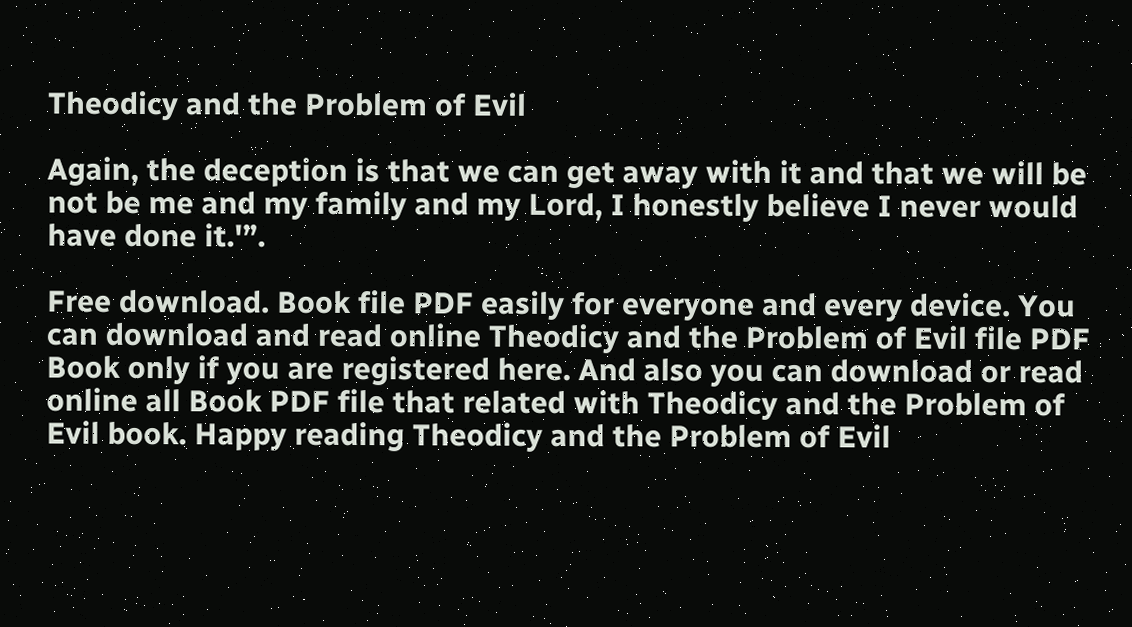Theodicy and the Problem of Evil

Again, the deception is that we can get away with it and that we will be not be me and my family and my Lord, I honestly believe I never would have done it.'”.

Free download. Book file PDF easily for everyone and every device. You can download and read online Theodicy and the Problem of Evil file PDF Book only if you are registered here. And also you can download or read online all Book PDF file that related with Theodicy and the Problem of Evil book. Happy reading Theodicy and the Problem of Evil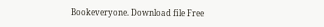Bookeveryone. Download file Free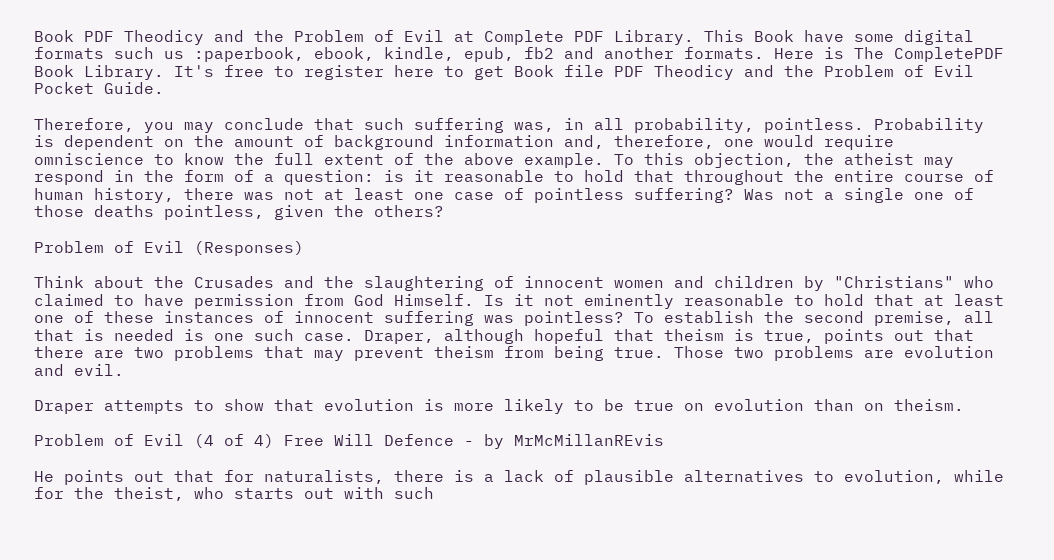Book PDF Theodicy and the Problem of Evil at Complete PDF Library. This Book have some digital formats such us :paperbook, ebook, kindle, epub, fb2 and another formats. Here is The CompletePDF Book Library. It's free to register here to get Book file PDF Theodicy and the Problem of Evil Pocket Guide.

Therefore, you may conclude that such suffering was, in all probability, pointless. Probability is dependent on the amount of background information and, therefore, one would require omniscience to know the full extent of the above example. To this objection, the atheist may respond in the form of a question: is it reasonable to hold that throughout the entire course of human history, there was not at least one case of pointless suffering? Was not a single one of those deaths pointless, given the others?

Problem of Evil (Responses)

Think about the Crusades and the slaughtering of innocent women and children by "Christians" who claimed to have permission from God Himself. Is it not eminently reasonable to hold that at least one of these instances of innocent suffering was pointless? To establish the second premise, all that is needed is one such case. Draper, although hopeful that theism is true, points out that there are two problems that may prevent theism from being true. Those two problems are evolution and evil.

Draper attempts to show that evolution is more likely to be true on evolution than on theism.

Problem of Evil (4 of 4) Free Will Defence - by MrMcMillanREvis

He points out that for naturalists, there is a lack of plausible alternatives to evolution, while for the theist, who starts out with such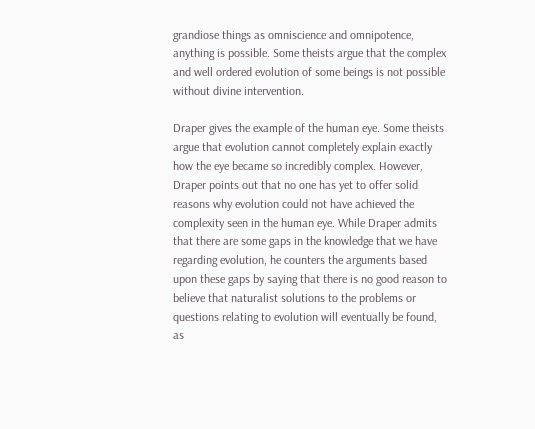grandiose things as omniscience and omnipotence, anything is possible. Some theists argue that the complex and well ordered evolution of some beings is not possible without divine intervention.

Draper gives the example of the human eye. Some theists argue that evolution cannot completely explain exactly how the eye became so incredibly complex. However, Draper points out that no one has yet to offer solid reasons why evolution could not have achieved the complexity seen in the human eye. While Draper admits that there are some gaps in the knowledge that we have regarding evolution, he counters the arguments based upon these gaps by saying that there is no good reason to believe that naturalist solutions to the problems or questions relating to evolution will eventually be found, as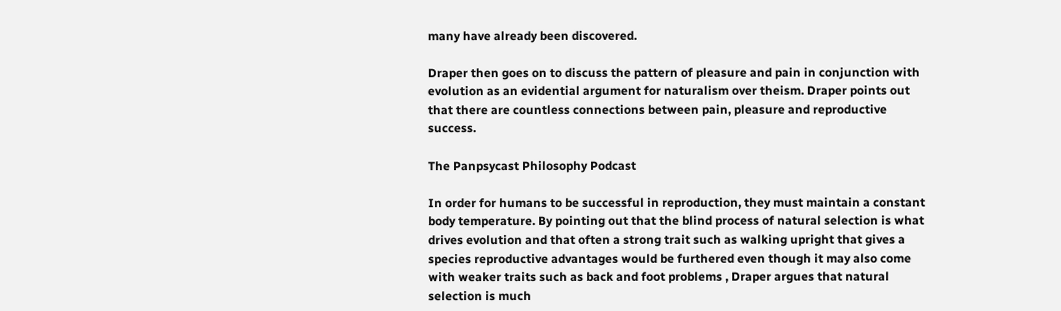many have already been discovered.

Draper then goes on to discuss the pattern of pleasure and pain in conjunction with evolution as an evidential argument for naturalism over theism. Draper points out that there are countless connections between pain, pleasure and reproductive success.

The Panpsycast Philosophy Podcast

In order for humans to be successful in reproduction, they must maintain a constant body temperature. By pointing out that the blind process of natural selection is what drives evolution and that often a strong trait such as walking upright that gives a species reproductive advantages would be furthered even though it may also come with weaker traits such as back and foot problems , Draper argues that natural selection is much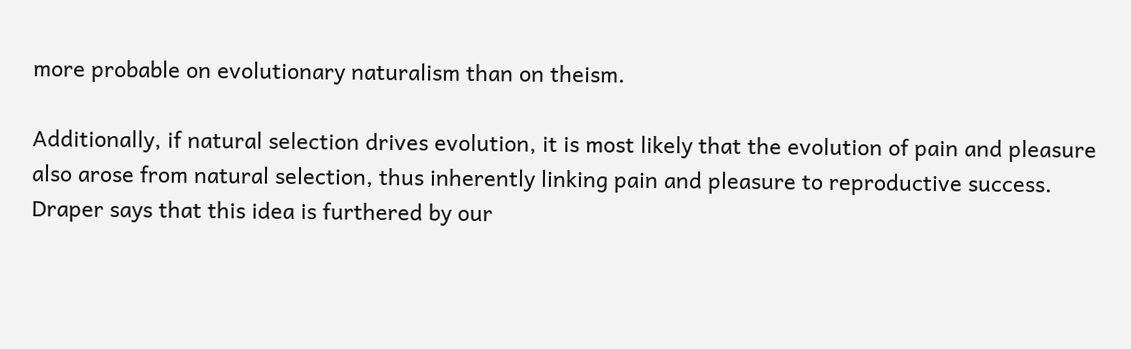more probable on evolutionary naturalism than on theism.

Additionally, if natural selection drives evolution, it is most likely that the evolution of pain and pleasure also arose from natural selection, thus inherently linking pain and pleasure to reproductive success. Draper says that this idea is furthered by our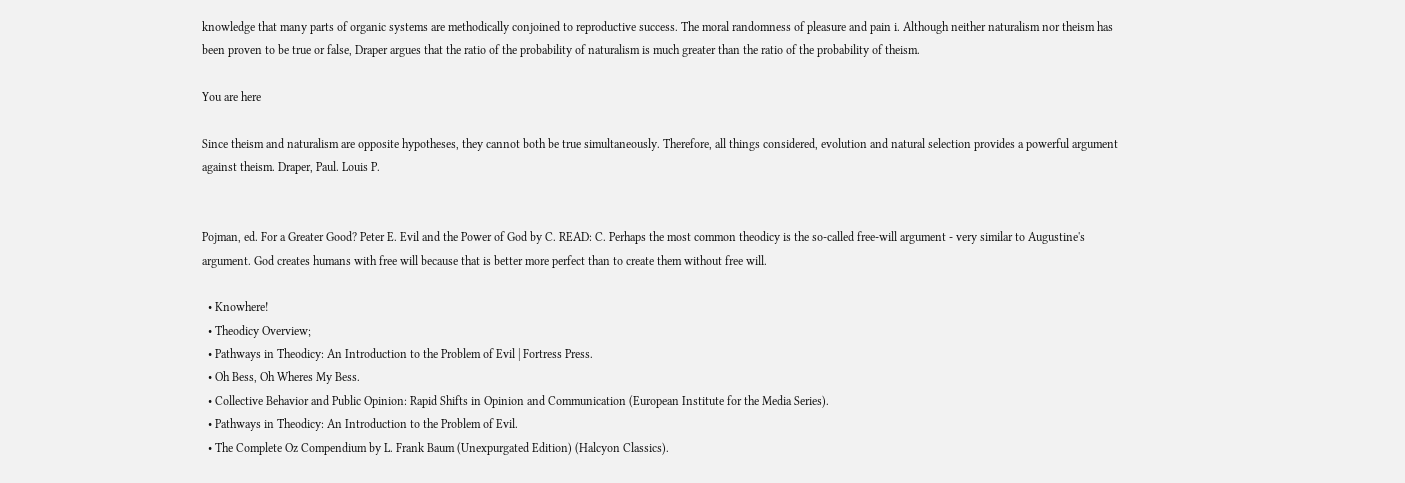knowledge that many parts of organic systems are methodically conjoined to reproductive success. The moral randomness of pleasure and pain i. Although neither naturalism nor theism has been proven to be true or false, Draper argues that the ratio of the probability of naturalism is much greater than the ratio of the probability of theism.

You are here

Since theism and naturalism are opposite hypotheses, they cannot both be true simultaneously. Therefore, all things considered, evolution and natural selection provides a powerful argument against theism. Draper, Paul. Louis P.


Pojman, ed. For a Greater Good? Peter E. Evil and the Power of God by C. READ: C. Perhaps the most common theodicy is the so-called free-will argument - very similar to Augustine's argument. God creates humans with free will because that is better more perfect than to create them without free will.

  • Knowhere!
  • Theodicy Overview;
  • Pathways in Theodicy: An Introduction to the Problem of Evil | Fortress Press.
  • Oh Bess, Oh Wheres My Bess.
  • Collective Behavior and Public Opinion: Rapid Shifts in Opinion and Communication (European Institute for the Media Series).
  • Pathways in Theodicy: An Introduction to the Problem of Evil.
  • The Complete Oz Compendium by L. Frank Baum (Unexpurgated Edition) (Halcyon Classics).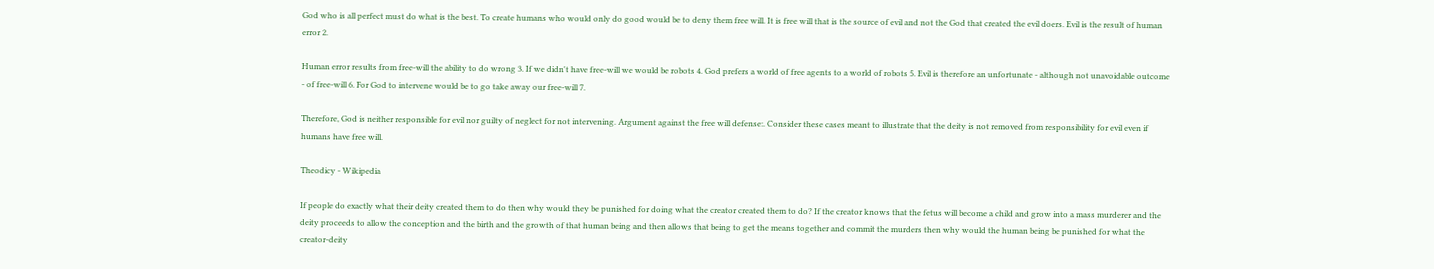God who is all perfect must do what is the best. To create humans who would only do good would be to deny them free will. It is free will that is the source of evil and not the God that created the evil doers. Evil is the result of human error 2.

Human error results from free-will the ability to do wrong 3. If we didn't have free-will we would be robots 4. God prefers a world of free agents to a world of robots 5. Evil is therefore an unfortunate - although not unavoidable outcome - of free-will 6. For God to intervene would be to go take away our free-will 7.

Therefore, God is neither responsible for evil nor guilty of neglect for not intervening. Argument against the free will defense:. Consider these cases meant to illustrate that the deity is not removed from responsibility for evil even if humans have free will.

Theodicy - Wikipedia

If people do exactly what their deity created them to do then why would they be punished for doing what the creator created them to do? If the creator knows that the fetus will become a child and grow into a mass murderer and the deity proceeds to allow the conception and the birth and the growth of that human being and then allows that being to get the means together and commit the murders then why would the human being be punished for what the creator-deity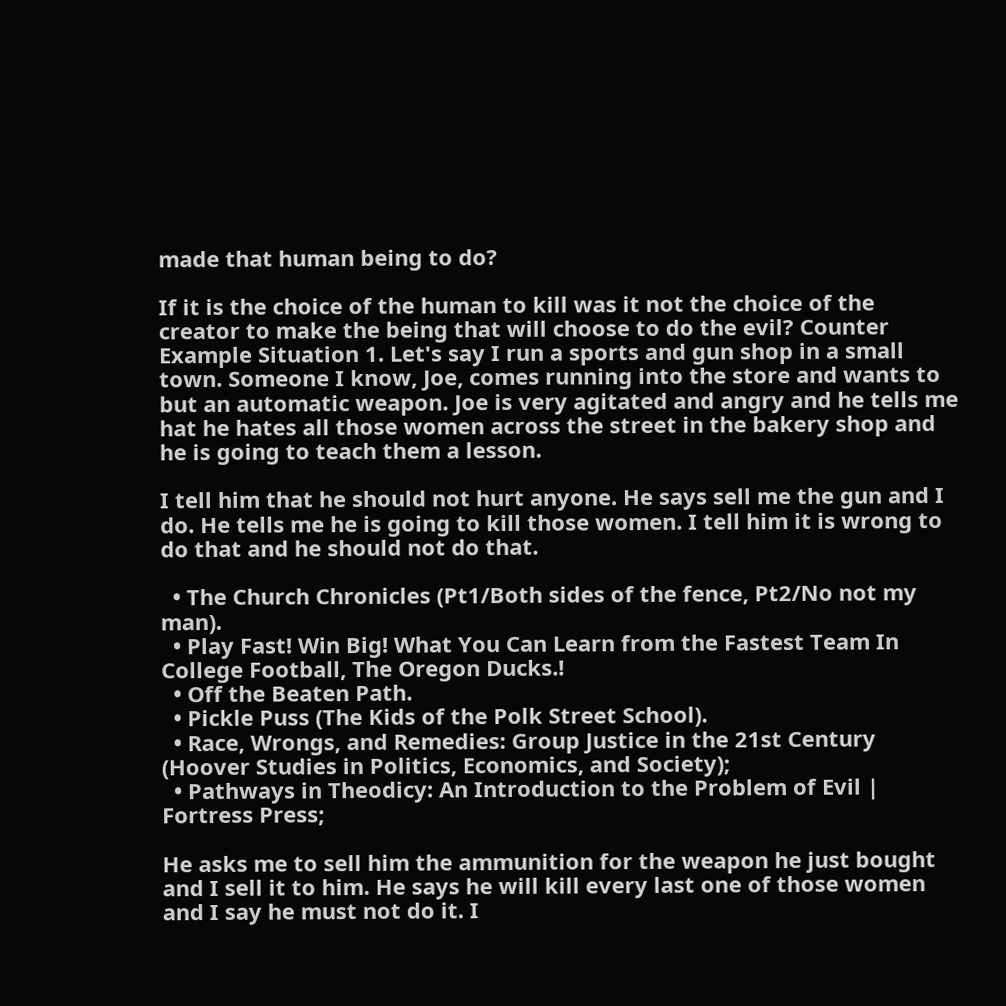made that human being to do?

If it is the choice of the human to kill was it not the choice of the creator to make the being that will choose to do the evil? Counter Example Situation 1. Let's say I run a sports and gun shop in a small town. Someone I know, Joe, comes running into the store and wants to but an automatic weapon. Joe is very agitated and angry and he tells me hat he hates all those women across the street in the bakery shop and he is going to teach them a lesson.

I tell him that he should not hurt anyone. He says sell me the gun and I do. He tells me he is going to kill those women. I tell him it is wrong to do that and he should not do that.

  • The Church Chronicles (Pt1/Both sides of the fence, Pt2/No not my man).
  • Play Fast! Win Big! What You Can Learn from the Fastest Team In College Football, The Oregon Ducks.!
  • Off the Beaten Path.
  • Pickle Puss (The Kids of the Polk Street School).
  • Race, Wrongs, and Remedies: Group Justice in the 21st Century (Hoover Studies in Politics, Economics, and Society);
  • Pathways in Theodicy: An Introduction to the Problem of Evil | Fortress Press;

He asks me to sell him the ammunition for the weapon he just bought and I sell it to him. He says he will kill every last one of those women and I say he must not do it. I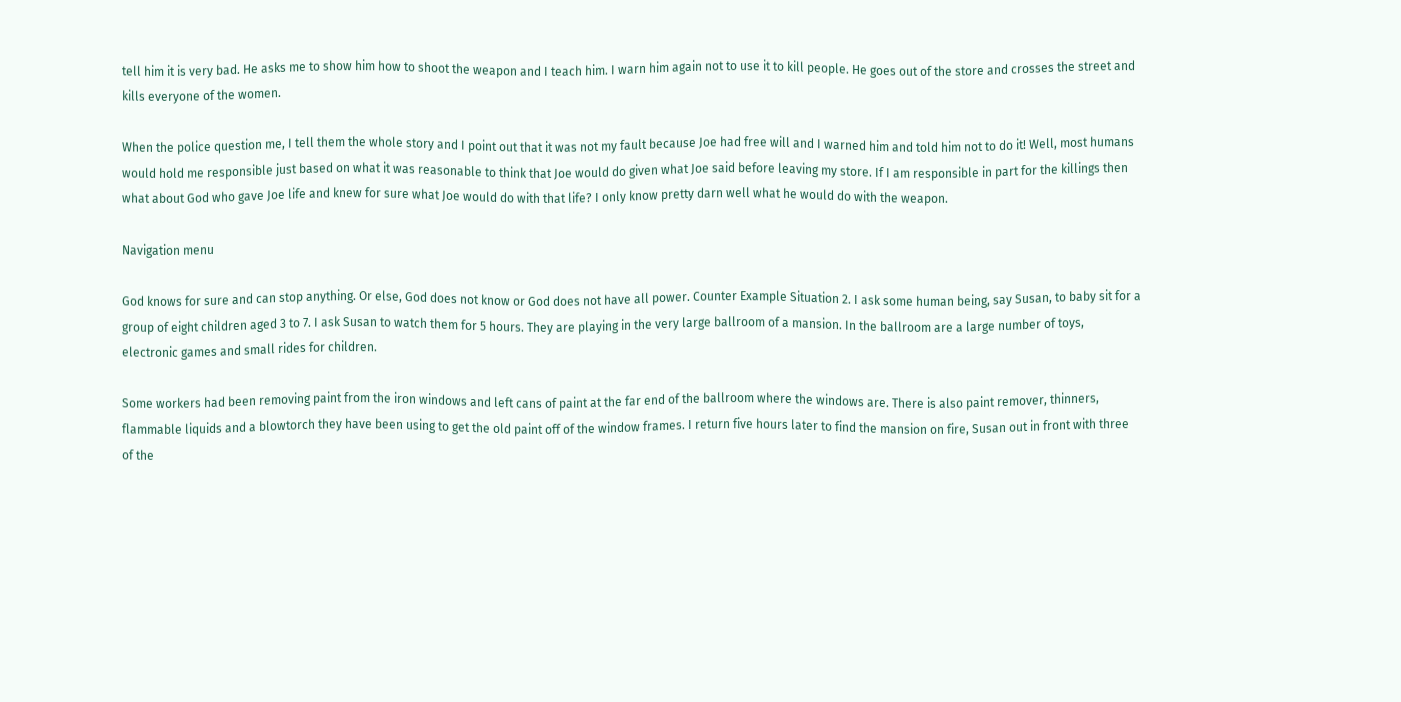tell him it is very bad. He asks me to show him how to shoot the weapon and I teach him. I warn him again not to use it to kill people. He goes out of the store and crosses the street and kills everyone of the women.

When the police question me, I tell them the whole story and I point out that it was not my fault because Joe had free will and I warned him and told him not to do it! Well, most humans would hold me responsible just based on what it was reasonable to think that Joe would do given what Joe said before leaving my store. If I am responsible in part for the killings then what about God who gave Joe life and knew for sure what Joe would do with that life? I only know pretty darn well what he would do with the weapon.

Navigation menu

God knows for sure and can stop anything. Or else, God does not know or God does not have all power. Counter Example Situation 2. I ask some human being, say Susan, to baby sit for a group of eight children aged 3 to 7. I ask Susan to watch them for 5 hours. They are playing in the very large ballroom of a mansion. In the ballroom are a large number of toys, electronic games and small rides for children.

Some workers had been removing paint from the iron windows and left cans of paint at the far end of the ballroom where the windows are. There is also paint remover, thinners, flammable liquids and a blowtorch they have been using to get the old paint off of the window frames. I return five hours later to find the mansion on fire, Susan out in front with three of the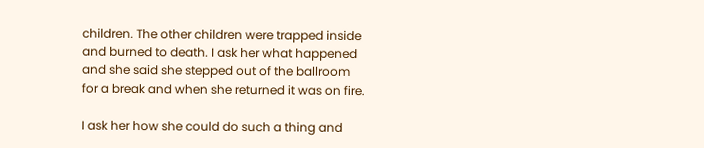children. The other children were trapped inside and burned to death. I ask her what happened and she said she stepped out of the ballroom for a break and when she returned it was on fire.

I ask her how she could do such a thing and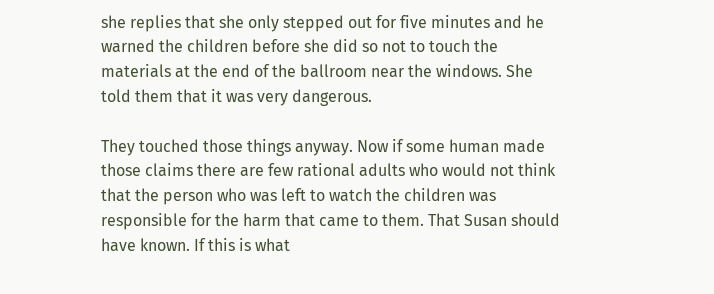she replies that she only stepped out for five minutes and he warned the children before she did so not to touch the materials at the end of the ballroom near the windows. She told them that it was very dangerous.

They touched those things anyway. Now if some human made those claims there are few rational adults who would not think that the person who was left to watch the children was responsible for the harm that came to them. That Susan should have known. If this is what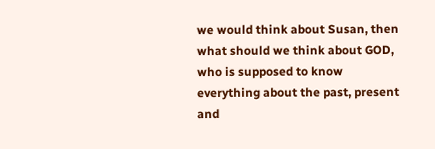we would think about Susan, then what should we think about GOD, who is supposed to know everything about the past, present and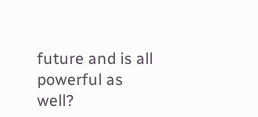future and is all powerful as well?